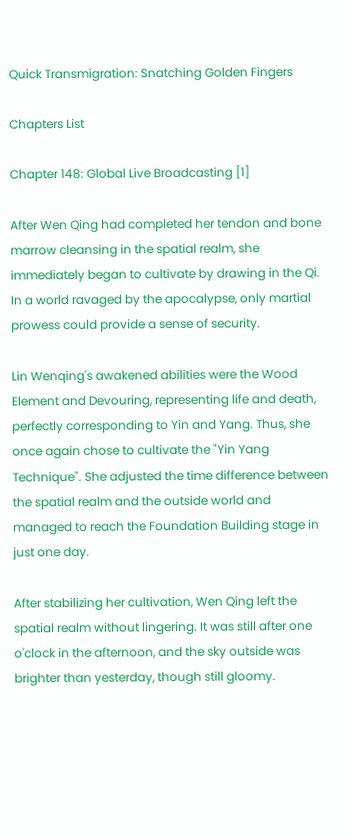Quick Transmigration: Snatching Golden Fingers

Chapters List

Chapter 148: Global Live Broadcasting [1]

After Wen Qing had completed her tendon and bone marrow cleansing in the spatial realm, she immediately began to cultivate by drawing in the Qi. In a world ravaged by the apocalypse, only martial prowess could provide a sense of security.

Lin Wenqing's awakened abilities were the Wood Element and Devouring, representing life and death, perfectly corresponding to Yin and Yang. Thus, she once again chose to cultivate the "Yin Yang Technique". She adjusted the time difference between the spatial realm and the outside world and managed to reach the Foundation Building stage in just one day.

After stabilizing her cultivation, Wen Qing left the spatial realm without lingering. It was still after one o'clock in the afternoon, and the sky outside was brighter than yesterday, though still gloomy.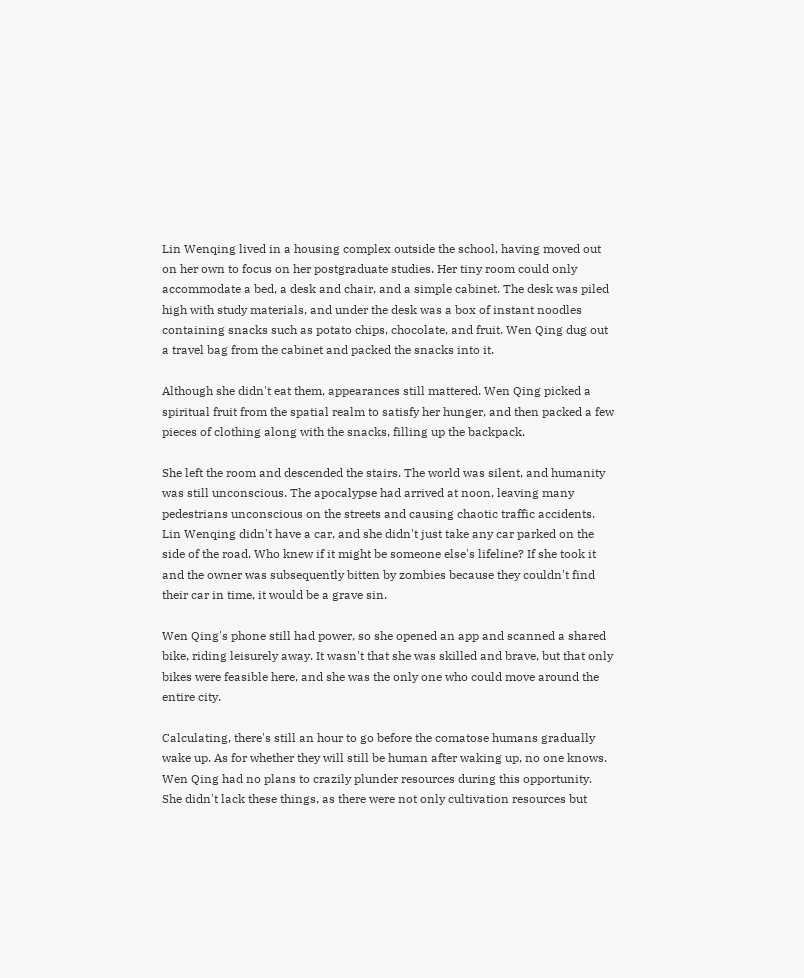Lin Wenqing lived in a housing complex outside the school, having moved out on her own to focus on her postgraduate studies. Her tiny room could only accommodate a bed, a desk and chair, and a simple cabinet. The desk was piled high with study materials, and under the desk was a box of instant noodles containing snacks such as potato chips, chocolate, and fruit. Wen Qing dug out a travel bag from the cabinet and packed the snacks into it.

Although she didn't eat them, appearances still mattered. Wen Qing picked a spiritual fruit from the spatial realm to satisfy her hunger, and then packed a few pieces of clothing along with the snacks, filling up the backpack.

She left the room and descended the stairs. The world was silent, and humanity was still unconscious. The apocalypse had arrived at noon, leaving many pedestrians unconscious on the streets and causing chaotic traffic accidents. Lin Wenqing didn't have a car, and she didn't just take any car parked on the side of the road. Who knew if it might be someone else's lifeline? If she took it and the owner was subsequently bitten by zombies because they couldn't find their car in time, it would be a grave sin.

Wen Qing's phone still had power, so she opened an app and scanned a shared bike, riding leisurely away. It wasn't that she was skilled and brave, but that only bikes were feasible here, and she was the only one who could move around the entire city.

Calculating, there's still an hour to go before the comatose humans gradually wake up. As for whether they will still be human after waking up, no one knows. Wen Qing had no plans to crazily plunder resources during this opportunity. She didn't lack these things, as there were not only cultivation resources but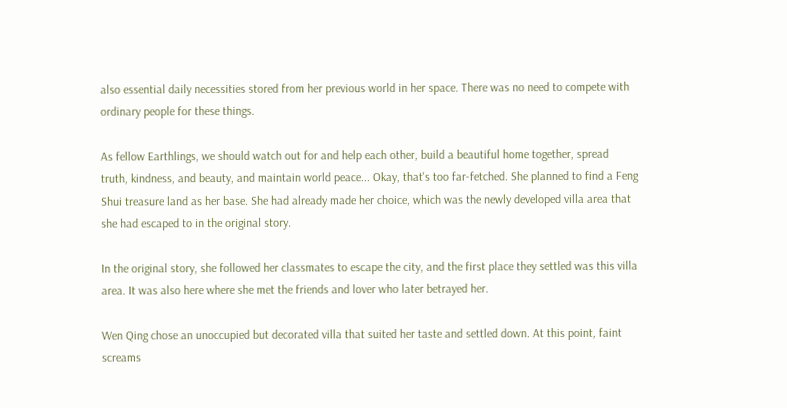also essential daily necessities stored from her previous world in her space. There was no need to compete with ordinary people for these things.

As fellow Earthlings, we should watch out for and help each other, build a beautiful home together, spread truth, kindness, and beauty, and maintain world peace... Okay, that's too far-fetched. She planned to find a Feng Shui treasure land as her base. She had already made her choice, which was the newly developed villa area that she had escaped to in the original story.

In the original story, she followed her classmates to escape the city, and the first place they settled was this villa area. It was also here where she met the friends and lover who later betrayed her.

Wen Qing chose an unoccupied but decorated villa that suited her taste and settled down. At this point, faint screams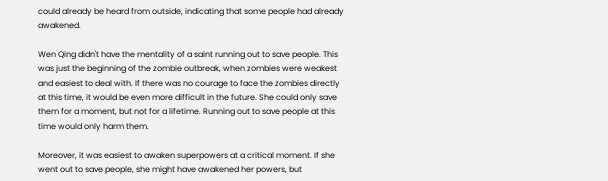could already be heard from outside, indicating that some people had already awakened.

Wen Qing didn't have the mentality of a saint running out to save people. This was just the beginning of the zombie outbreak, when zombies were weakest and easiest to deal with. If there was no courage to face the zombies directly at this time, it would be even more difficult in the future. She could only save them for a moment, but not for a lifetime. Running out to save people at this time would only harm them.

Moreover, it was easiest to awaken superpowers at a critical moment. If she went out to save people, she might have awakened her powers, but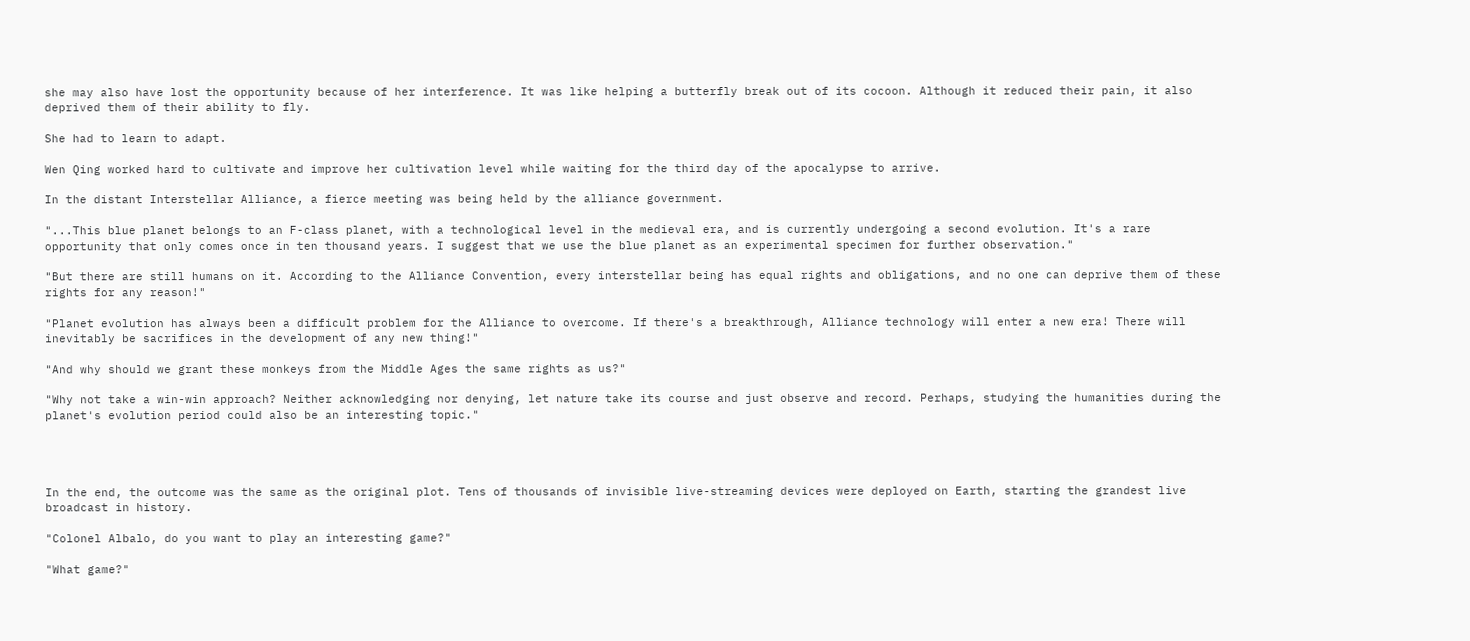she may also have lost the opportunity because of her interference. It was like helping a butterfly break out of its cocoon. Although it reduced their pain, it also deprived them of their ability to fly.

She had to learn to adapt.

Wen Qing worked hard to cultivate and improve her cultivation level while waiting for the third day of the apocalypse to arrive.

In the distant Interstellar Alliance, a fierce meeting was being held by the alliance government.

"...This blue planet belongs to an F-class planet, with a technological level in the medieval era, and is currently undergoing a second evolution. It's a rare opportunity that only comes once in ten thousand years. I suggest that we use the blue planet as an experimental specimen for further observation."

"But there are still humans on it. According to the Alliance Convention, every interstellar being has equal rights and obligations, and no one can deprive them of these rights for any reason!"

"Planet evolution has always been a difficult problem for the Alliance to overcome. If there's a breakthrough, Alliance technology will enter a new era! There will inevitably be sacrifices in the development of any new thing!"

"And why should we grant these monkeys from the Middle Ages the same rights as us?"

"Why not take a win-win approach? Neither acknowledging nor denying, let nature take its course and just observe and record. Perhaps, studying the humanities during the planet's evolution period could also be an interesting topic."




In the end, the outcome was the same as the original plot. Tens of thousands of invisible live-streaming devices were deployed on Earth, starting the grandest live broadcast in history.

"Colonel Albalo, do you want to play an interesting game?"

"What game?"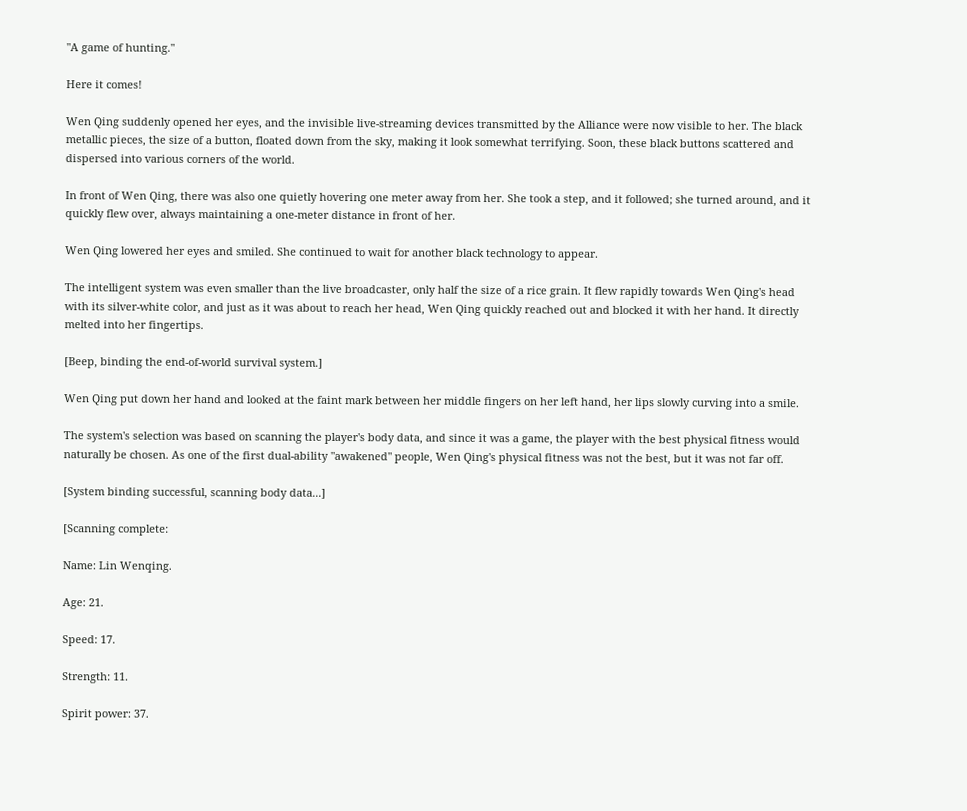"A game of hunting."

Here it comes!

Wen Qing suddenly opened her eyes, and the invisible live-streaming devices transmitted by the Alliance were now visible to her. The black metallic pieces, the size of a button, floated down from the sky, making it look somewhat terrifying. Soon, these black buttons scattered and dispersed into various corners of the world.

In front of Wen Qing, there was also one quietly hovering one meter away from her. She took a step, and it followed; she turned around, and it quickly flew over, always maintaining a one-meter distance in front of her.

Wen Qing lowered her eyes and smiled. She continued to wait for another black technology to appear.

The intelligent system was even smaller than the live broadcaster, only half the size of a rice grain. It flew rapidly towards Wen Qing's head with its silver-white color, and just as it was about to reach her head, Wen Qing quickly reached out and blocked it with her hand. It directly melted into her fingertips.

[Beep, binding the end-of-world survival system.]

Wen Qing put down her hand and looked at the faint mark between her middle fingers on her left hand, her lips slowly curving into a smile.

The system's selection was based on scanning the player's body data, and since it was a game, the player with the best physical fitness would naturally be chosen. As one of the first dual-ability "awakened" people, Wen Qing's physical fitness was not the best, but it was not far off.

[System binding successful, scanning body data...]

[Scanning complete:

Name: Lin Wenqing.

Age: 21.

Speed: 17.

Strength: 11.

Spirit power: 37.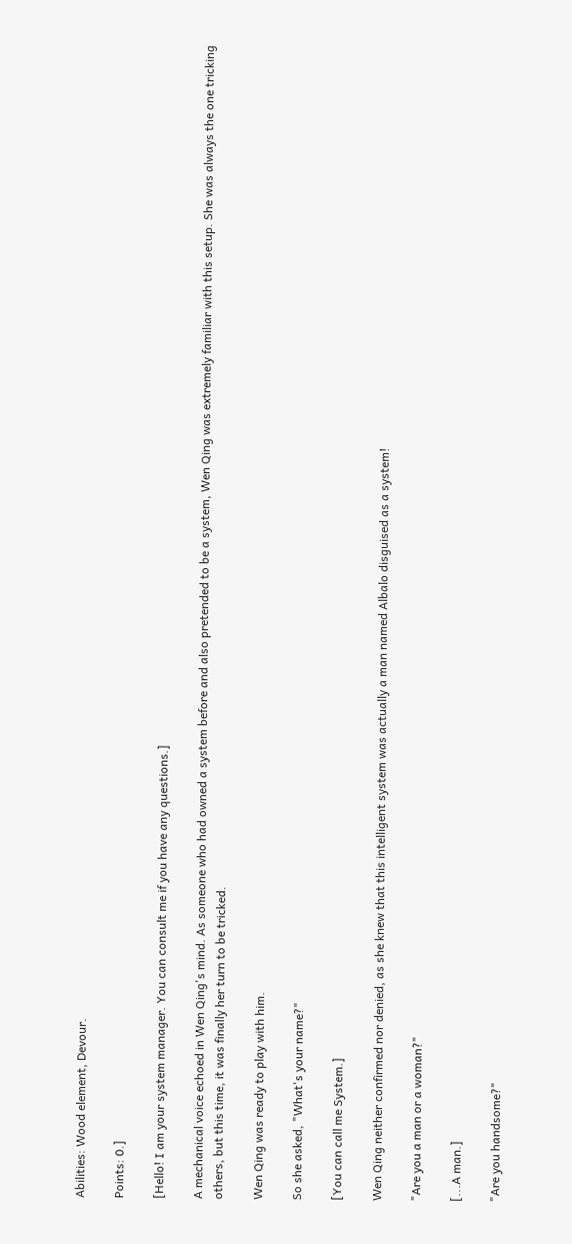Abilities: Wood element, Devour.

Points: 0.]

[Hello! I am your system manager. You can consult me if you have any questions.]

A mechanical voice echoed in Wen Qing's mind. As someone who had owned a system before and also pretended to be a system, Wen Qing was extremely familiar with this setup. She was always the one tricking others, but this time, it was finally her turn to be tricked.

Wen Qing was ready to play with him.

So she asked, "What's your name?"

[You can call me System.]

Wen Qing neither confirmed nor denied, as she knew that this intelligent system was actually a man named Albalo disguised as a system!

"Are you a man or a woman?"

[...A man.]

"Are you handsome?"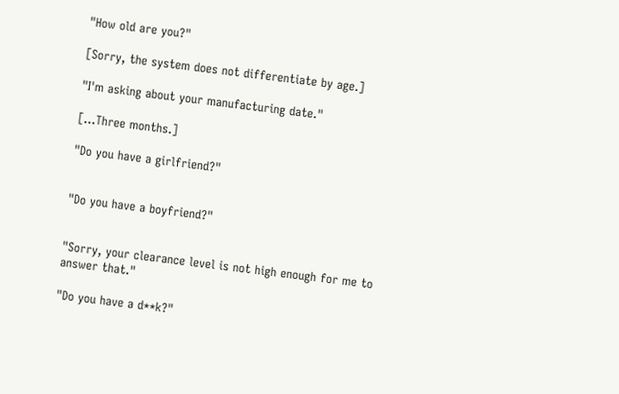"How old are you?"

[Sorry, the system does not differentiate by age.]

"I'm asking about your manufacturing date."

[...Three months.]

"Do you have a girlfriend?"


"Do you have a boyfriend?"


"Sorry, your clearance level is not high enough for me to answer that."

"Do you have a d**k?"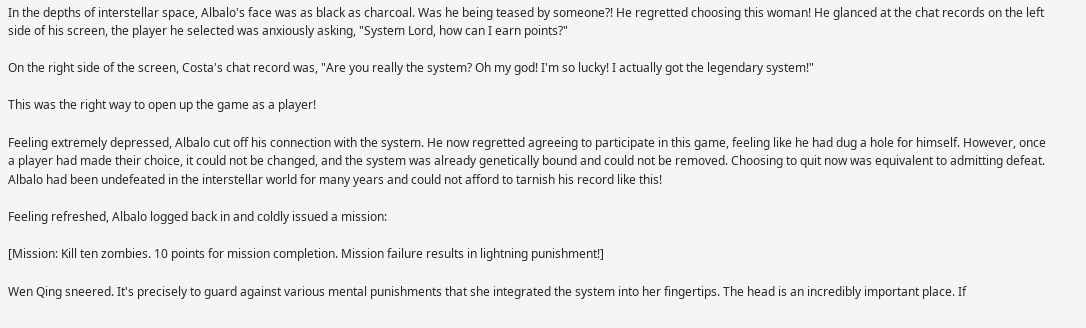In the depths of interstellar space, Albalo's face was as black as charcoal. Was he being teased by someone?! He regretted choosing this woman! He glanced at the chat records on the left side of his screen, the player he selected was anxiously asking, "System Lord, how can I earn points?"

On the right side of the screen, Costa's chat record was, "Are you really the system? Oh my god! I'm so lucky! I actually got the legendary system!"

This was the right way to open up the game as a player!

Feeling extremely depressed, Albalo cut off his connection with the system. He now regretted agreeing to participate in this game, feeling like he had dug a hole for himself. However, once a player had made their choice, it could not be changed, and the system was already genetically bound and could not be removed. Choosing to quit now was equivalent to admitting defeat. Albalo had been undefeated in the interstellar world for many years and could not afford to tarnish his record like this!

Feeling refreshed, Albalo logged back in and coldly issued a mission:

[Mission: Kill ten zombies. 10 points for mission completion. Mission failure results in lightning punishment!]

Wen Qing sneered. It's precisely to guard against various mental punishments that she integrated the system into her fingertips. The head is an incredibly important place. If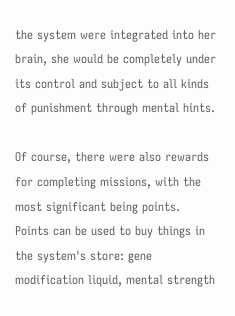the system were integrated into her brain, she would be completely under its control and subject to all kinds of punishment through mental hints.

Of course, there were also rewards for completing missions, with the most significant being points. Points can be used to buy things in the system's store: gene modification liquid, mental strength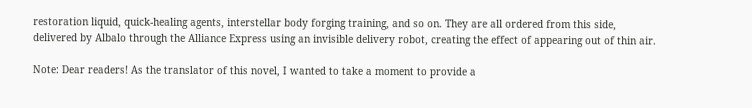restoration liquid, quick-healing agents, interstellar body forging training, and so on. They are all ordered from this side, delivered by Albalo through the Alliance Express using an invisible delivery robot, creating the effect of appearing out of thin air.

Note: Dear readers! As the translator of this novel, I wanted to take a moment to provide a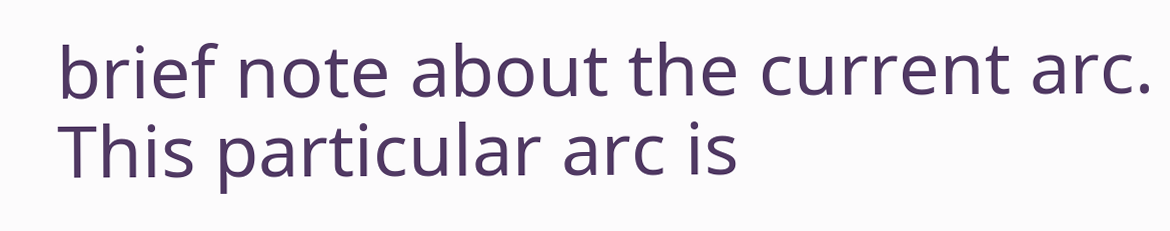brief note about the current arc. This particular arc is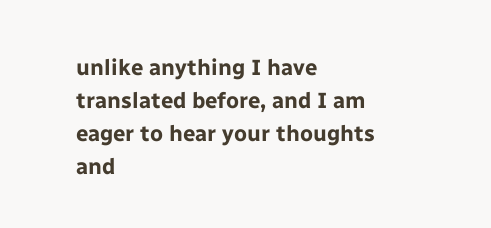unlike anything I have translated before, and I am eager to hear your thoughts and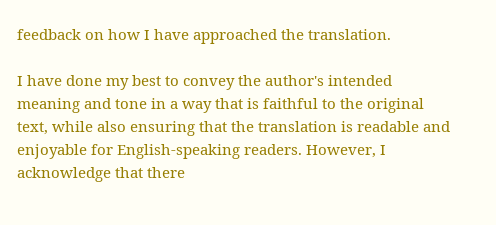feedback on how I have approached the translation.

I have done my best to convey the author's intended meaning and tone in a way that is faithful to the original text, while also ensuring that the translation is readable and enjoyable for English-speaking readers. However, I acknowledge that there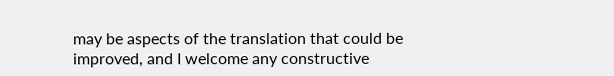may be aspects of the translation that could be improved, and I welcome any constructive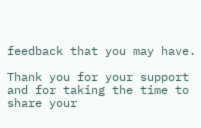feedback that you may have.

Thank you for your support and for taking the time to share your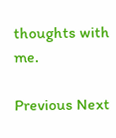thoughts with me.

Previous Next